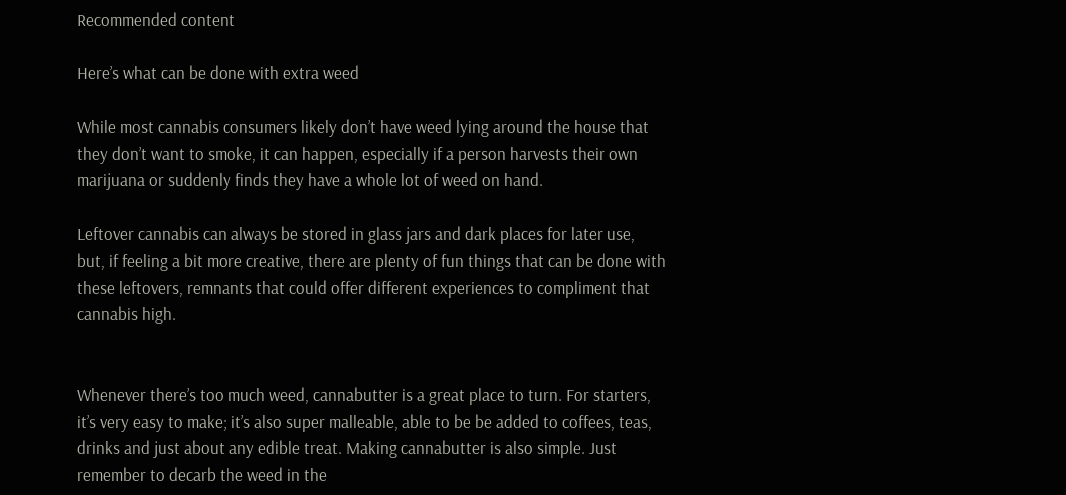Recommended content

Here’s what can be done with extra weed

While most cannabis consumers likely don’t have weed lying around the house that they don’t want to smoke, it can happen, especially if a person harvests their own marijuana or suddenly finds they have a whole lot of weed on hand.

Leftover cannabis can always be stored in glass jars and dark places for later use, but, if feeling a bit more creative, there are plenty of fun things that can be done with these leftovers, remnants that could offer different experiences to compliment that cannabis high.


Whenever there’s too much weed, cannabutter is a great place to turn. For starters, it’s very easy to make; it’s also super malleable, able to be be added to coffees, teas, drinks and just about any edible treat. Making cannabutter is also simple. Just remember to decarb the weed in the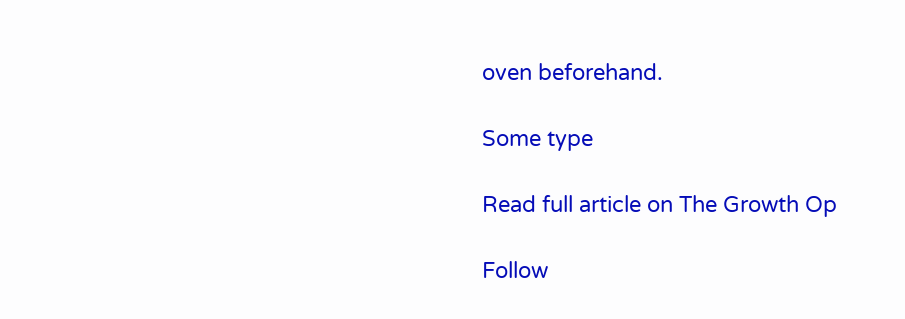oven beforehand.

Some type

Read full article on The Growth Op

Follow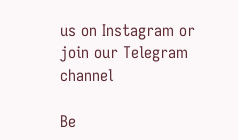us on Instagram or join our Telegram channel

Be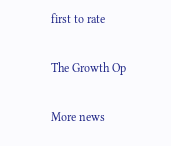first to rate

The Growth Op

More news